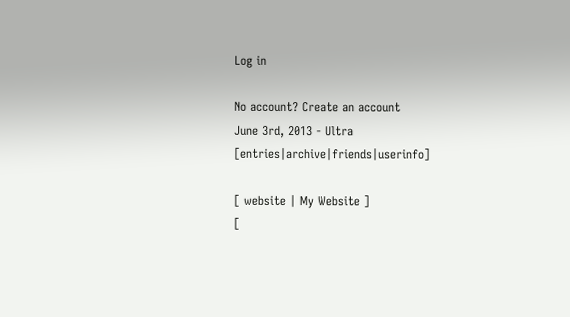Log in

No account? Create an account
June 3rd, 2013 - Ultra [entries|archive|friends|userinfo]

[ website | My Website ]
[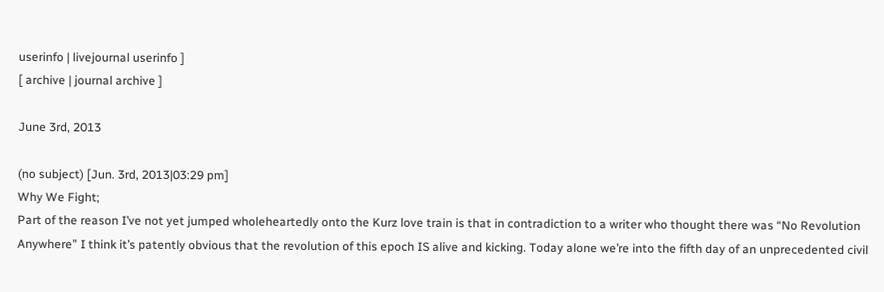userinfo | livejournal userinfo ]
[ archive | journal archive ]

June 3rd, 2013

(no subject) [Jun. 3rd, 2013|03:29 pm]
Why We Fight;
Part of the reason I’ve not yet jumped wholeheartedly onto the Kurz love train is that in contradiction to a writer who thought there was “No Revolution Anywhere” I think it’s patently obvious that the revolution of this epoch IS alive and kicking. Today alone we’re into the fifth day of an unprecedented civil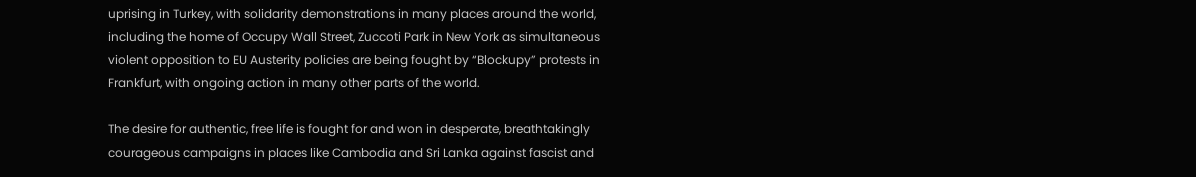uprising in Turkey, with solidarity demonstrations in many places around the world, including the home of Occupy Wall Street, Zuccoti Park in New York as simultaneous violent opposition to EU Austerity policies are being fought by “Blockupy” protests in Frankfurt, with ongoing action in many other parts of the world.

The desire for authentic, free life is fought for and won in desperate, breathtakingly courageous campaigns in places like Cambodia and Sri Lanka against fascist and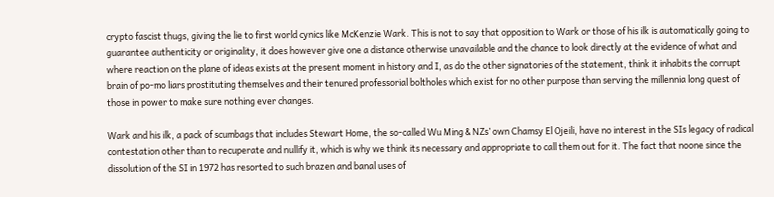crypto fascist thugs, giving the lie to first world cynics like McKenzie Wark. This is not to say that opposition to Wark or those of his ilk is automatically going to guarantee authenticity or originality, it does however give one a distance otherwise unavailable and the chance to look directly at the evidence of what and where reaction on the plane of ideas exists at the present moment in history and I, as do the other signatories of the statement, think it inhabits the corrupt brain of po-mo liars prostituting themselves and their tenured professorial boltholes which exist for no other purpose than serving the millennia long quest of those in power to make sure nothing ever changes.

Wark and his ilk, a pack of scumbags that includes Stewart Home, the so-called Wu Ming & NZs’ own Chamsy El Ojeili, have no interest in the SIs legacy of radical contestation other than to recuperate and nullify it, which is why we think its necessary and appropriate to call them out for it. The fact that noone since the dissolution of the SI in 1972 has resorted to such brazen and banal uses of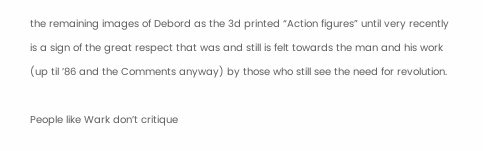the remaining images of Debord as the 3d printed “Action figures” until very recently is a sign of the great respect that was and still is felt towards the man and his work (up til ’86 and the Comments anyway) by those who still see the need for revolution.

People like Wark don’t critique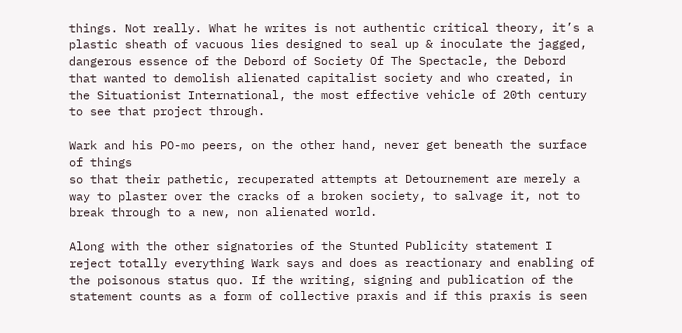things. Not really. What he writes is not authentic critical theory, it’s a plastic sheath of vacuous lies designed to seal up & inoculate the jagged, dangerous essence of the Debord of Society Of The Spectacle, the Debord that wanted to demolish alienated capitalist society and who created, in the Situationist International, the most effective vehicle of 20th century to see that project through.

Wark and his PO-mo peers, on the other hand, never get beneath the surface of things
so that their pathetic, recuperated attempts at Detournement are merely a way to plaster over the cracks of a broken society, to salvage it, not to break through to a new, non alienated world.

Along with the other signatories of the Stunted Publicity statement I reject totally everything Wark says and does as reactionary and enabling of the poisonous status quo. If the writing, signing and publication of the statement counts as a form of collective praxis and if this praxis is seen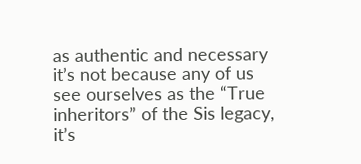as authentic and necessary it’s not because any of us see ourselves as the “True inheritors” of the Sis legacy, it’s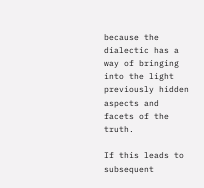because the dialectic has a way of bringing into the light previously hidden aspects and facets of the truth.

If this leads to subsequent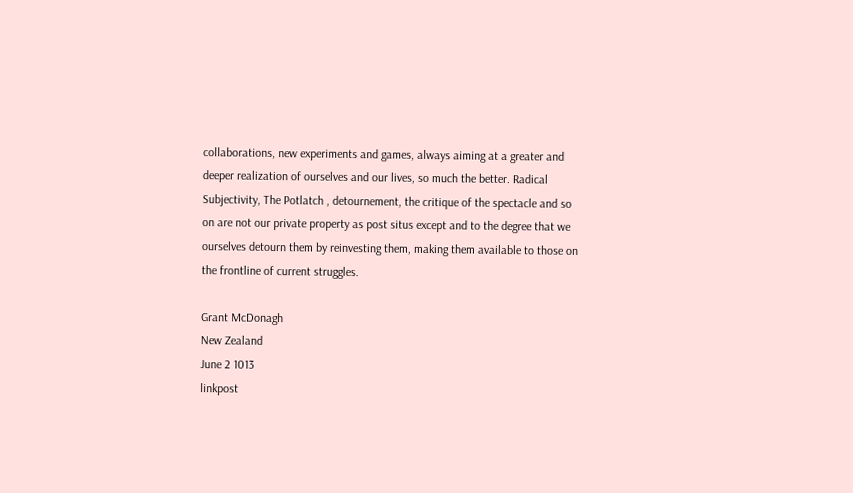collaborations, new experiments and games, always aiming at a greater and deeper realization of ourselves and our lives, so much the better. Radical Subjectivity, The Potlatch , detournement, the critique of the spectacle and so on are not our private property as post situs except and to the degree that we ourselves detourn them by reinvesting them, making them available to those on the frontline of current struggles.

Grant McDonagh
New Zealand
June 2 1013
linkpost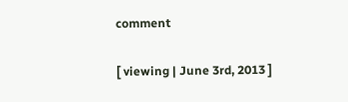comment

[ viewing | June 3rd, 2013 ]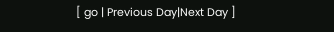[ go | Previous Day|Next Day ]